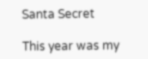Santa Secret

This year was my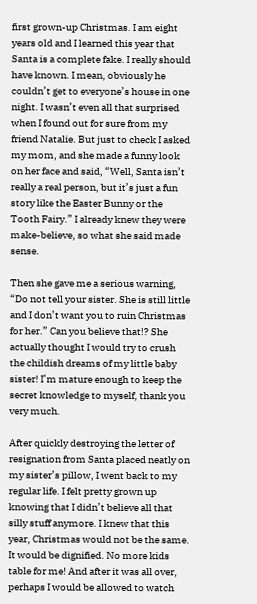first grown-up Christmas. I am eight years old and I learned this year that Santa is a complete fake. I really should have known. I mean, obviously he couldn’t get to everyone’s house in one night. I wasn’t even all that surprised when I found out for sure from my friend Natalie. But just to check I asked my mom, and she made a funny look on her face and said, “Well, Santa isn’t really a real person, but it’s just a fun story like the Easter Bunny or the Tooth Fairy.” I already knew they were make-believe, so what she said made sense.

Then she gave me a serious warning, “Do not tell your sister. She is still little and I don’t want you to ruin Christmas for her.” Can you believe that!? She actually thought I would try to crush the childish dreams of my little baby sister! I’m mature enough to keep the secret knowledge to myself, thank you very much.

After quickly destroying the letter of resignation from Santa placed neatly on my sister’s pillow, I went back to my regular life. I felt pretty grown up knowing that I didn’t believe all that silly stuff anymore. I knew that this year, Christmas would not be the same. It would be dignified. No more kids table for me! And after it was all over, perhaps I would be allowed to watch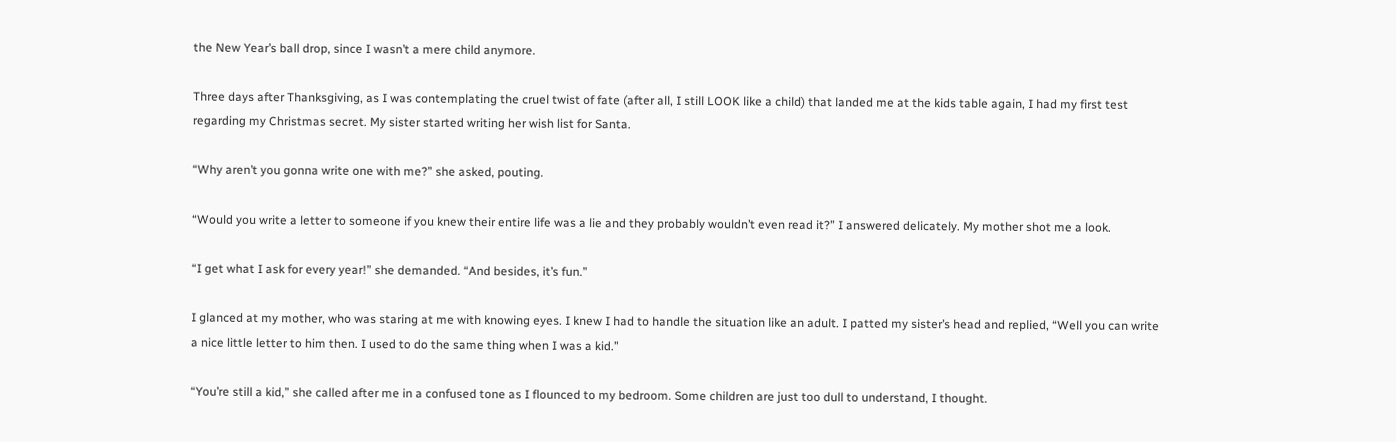the New Year’s ball drop, since I wasn’t a mere child anymore.

Three days after Thanksgiving, as I was contemplating the cruel twist of fate (after all, I still LOOK like a child) that landed me at the kids table again, I had my first test regarding my Christmas secret. My sister started writing her wish list for Santa.

“Why aren’t you gonna write one with me?” she asked, pouting.

“Would you write a letter to someone if you knew their entire life was a lie and they probably wouldn’t even read it?” I answered delicately. My mother shot me a look.

“I get what I ask for every year!” she demanded. “And besides, it’s fun.”

I glanced at my mother, who was staring at me with knowing eyes. I knew I had to handle the situation like an adult. I patted my sister’s head and replied, “Well you can write a nice little letter to him then. I used to do the same thing when I was a kid.”

“You’re still a kid,” she called after me in a confused tone as I flounced to my bedroom. Some children are just too dull to understand, I thought.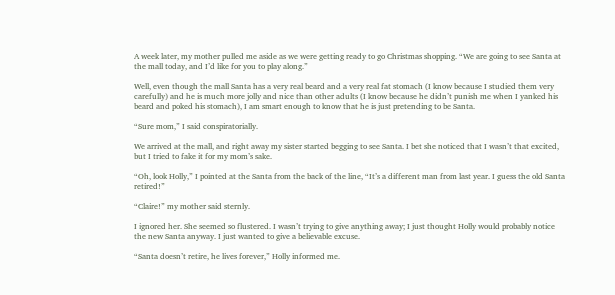A week later, my mother pulled me aside as we were getting ready to go Christmas shopping. “We are going to see Santa at the mall today, and I’d like for you to play along.”

Well, even though the mall Santa has a very real beard and a very real fat stomach (I know because I studied them very carefully) and he is much more jolly and nice than other adults (I know because he didn’t punish me when I yanked his beard and poked his stomach), I am smart enough to know that he is just pretending to be Santa.

“Sure mom,” I said conspiratorially.

We arrived at the mall, and right away my sister started begging to see Santa. I bet she noticed that I wasn’t that excited, but I tried to fake it for my mom’s sake.

“Oh, look Holly,” I pointed at the Santa from the back of the line, “It’s a different man from last year. I guess the old Santa retired!”

“Claire!” my mother said sternly.

I ignored her. She seemed so flustered. I wasn’t trying to give anything away; I just thought Holly would probably notice the new Santa anyway. I just wanted to give a believable excuse.

“Santa doesn’t retire, he lives forever,” Holly informed me.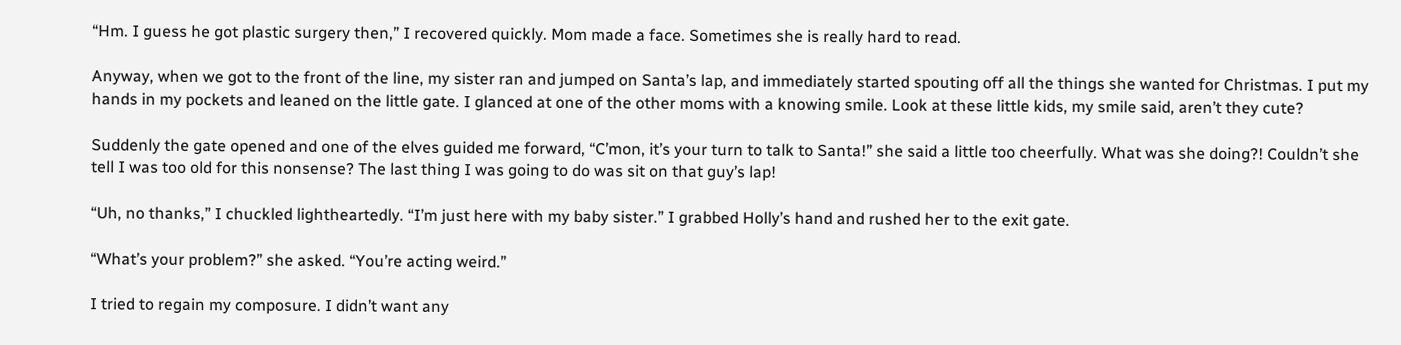“Hm. I guess he got plastic surgery then,” I recovered quickly. Mom made a face. Sometimes she is really hard to read.

Anyway, when we got to the front of the line, my sister ran and jumped on Santa’s lap, and immediately started spouting off all the things she wanted for Christmas. I put my hands in my pockets and leaned on the little gate. I glanced at one of the other moms with a knowing smile. Look at these little kids, my smile said, aren’t they cute?

Suddenly the gate opened and one of the elves guided me forward, “C’mon, it’s your turn to talk to Santa!” she said a little too cheerfully. What was she doing?! Couldn’t she tell I was too old for this nonsense? The last thing I was going to do was sit on that guy’s lap!

“Uh, no thanks,” I chuckled lightheartedly. “I’m just here with my baby sister.” I grabbed Holly’s hand and rushed her to the exit gate.

“What’s your problem?” she asked. “You’re acting weird.”

I tried to regain my composure. I didn’t want any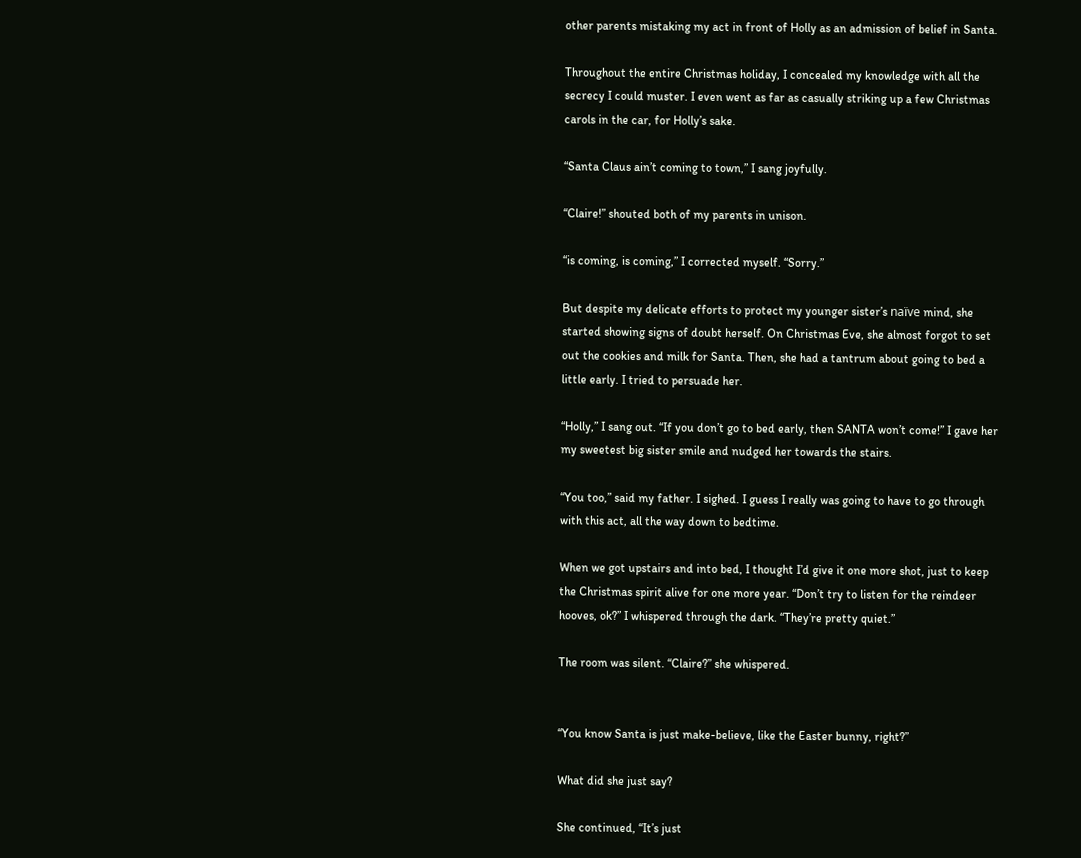other parents mistaking my act in front of Holly as an admission of belief in Santa.

Throughout the entire Christmas holiday, I concealed my knowledge with all the secrecy I could muster. I even went as far as casually striking up a few Christmas carols in the car, for Holly’s sake.

“Santa Claus ain’t coming to town,” I sang joyfully.

“Claire!” shouted both of my parents in unison.

“is coming, is coming,” I corrected myself. “Sorry.”

But despite my delicate efforts to protect my younger sister’s naïve mind, she started showing signs of doubt herself. On Christmas Eve, she almost forgot to set out the cookies and milk for Santa. Then, she had a tantrum about going to bed a little early. I tried to persuade her.

“Holly,” I sang out. “If you don’t go to bed early, then SANTA won’t come!” I gave her my sweetest big sister smile and nudged her towards the stairs.

“You too,” said my father. I sighed. I guess I really was going to have to go through with this act, all the way down to bedtime.

When we got upstairs and into bed, I thought I’d give it one more shot, just to keep the Christmas spirit alive for one more year. “Don’t try to listen for the reindeer hooves, ok?” I whispered through the dark. “They’re pretty quiet.”

The room was silent. “Claire?” she whispered.


“You know Santa is just make-believe, like the Easter bunny, right?”

What did she just say?

She continued, “It’s just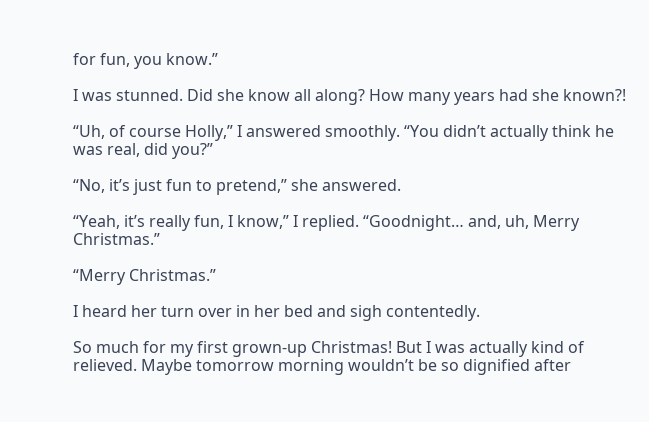for fun, you know.”

I was stunned. Did she know all along? How many years had she known?!

“Uh, of course Holly,” I answered smoothly. “You didn’t actually think he was real, did you?”

“No, it’s just fun to pretend,” she answered.

“Yeah, it’s really fun, I know,” I replied. “Goodnight… and, uh, Merry Christmas.”

“Merry Christmas.”

I heard her turn over in her bed and sigh contentedly.

So much for my first grown-up Christmas! But I was actually kind of relieved. Maybe tomorrow morning wouldn’t be so dignified after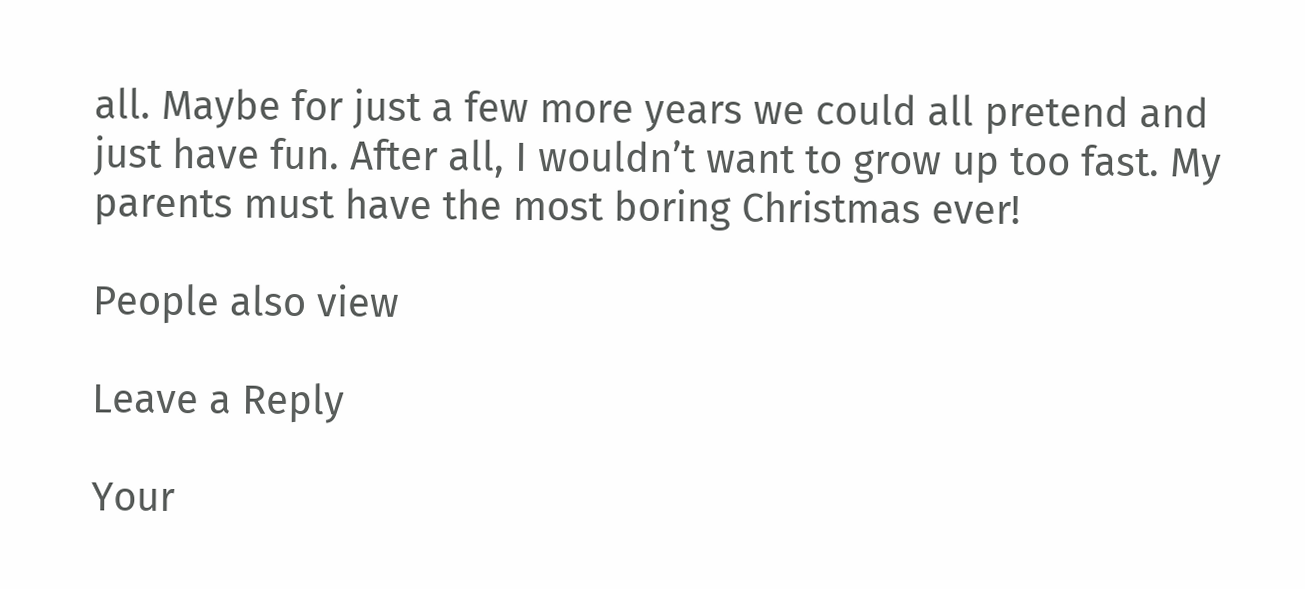all. Maybe for just a few more years we could all pretend and just have fun. After all, I wouldn’t want to grow up too fast. My parents must have the most boring Christmas ever!

People also view

Leave a Reply

Your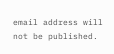email address will not be published.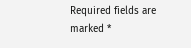Required fields are marked *